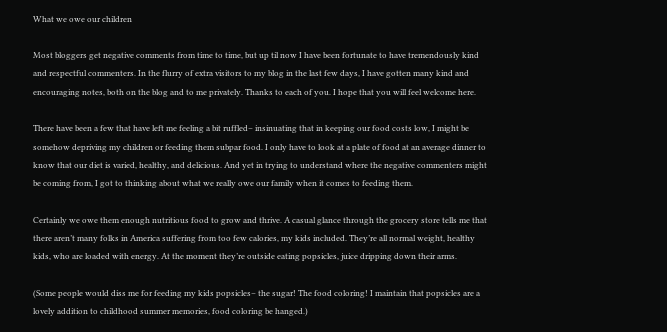What we owe our children

Most bloggers get negative comments from time to time, but up til now I have been fortunate to have tremendously kind and respectful commenters. In the flurry of extra visitors to my blog in the last few days, I have gotten many kind and encouraging notes, both on the blog and to me privately. Thanks to each of you. I hope that you will feel welcome here.

There have been a few that have left me feeling a bit ruffled– insinuating that in keeping our food costs low, I might be somehow depriving my children or feeding them subpar food. I only have to look at a plate of food at an average dinner to know that our diet is varied, healthy, and delicious. And yet in trying to understand where the negative commenters might be coming from, I got to thinking about what we really owe our family when it comes to feeding them.

Certainly we owe them enough nutritious food to grow and thrive. A casual glance through the grocery store tells me that there aren’t many folks in America suffering from too few calories, my kids included. They’re all normal weight, healthy kids, who are loaded with energy. At the moment they’re outside eating popsicles, juice dripping down their arms.

(Some people would diss me for feeding my kids popsicles– the sugar! The food coloring! I maintain that popsicles are a lovely addition to childhood summer memories, food coloring be hanged.)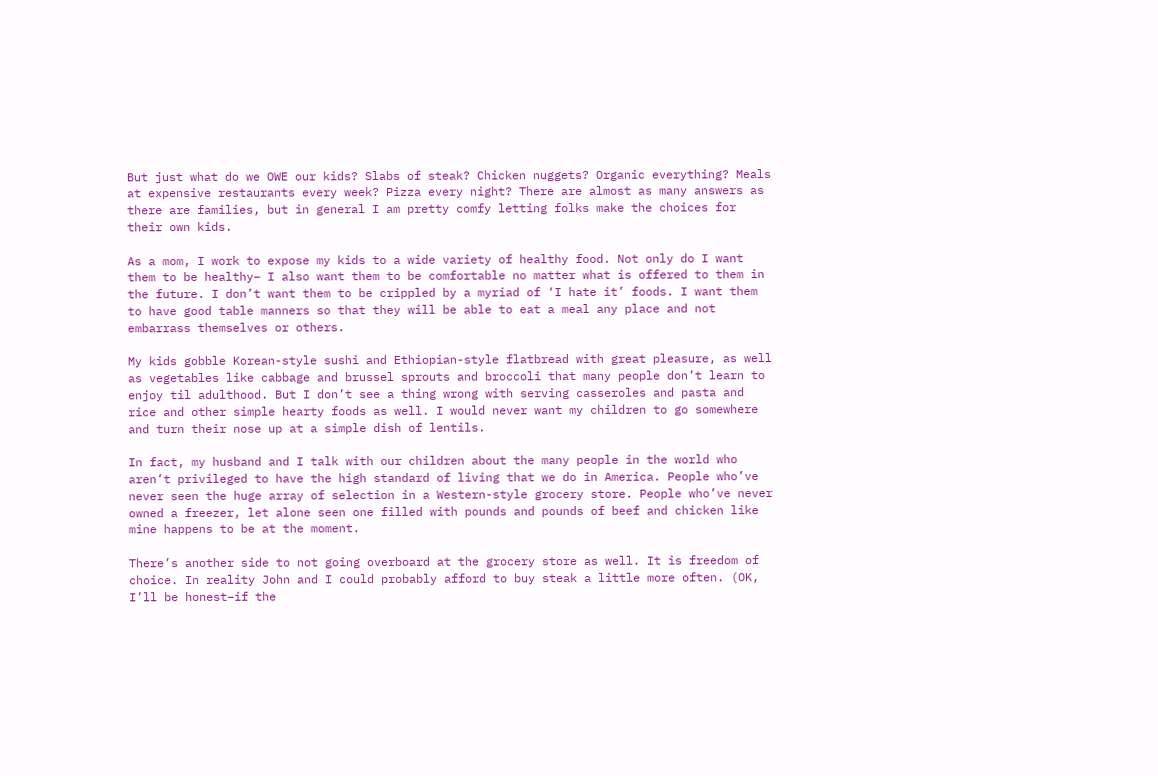But just what do we OWE our kids? Slabs of steak? Chicken nuggets? Organic everything? Meals at expensive restaurants every week? Pizza every night? There are almost as many answers as there are families, but in general I am pretty comfy letting folks make the choices for their own kids.

As a mom, I work to expose my kids to a wide variety of healthy food. Not only do I want them to be healthy– I also want them to be comfortable no matter what is offered to them in the future. I don’t want them to be crippled by a myriad of ‘I hate it’ foods. I want them to have good table manners so that they will be able to eat a meal any place and not embarrass themselves or others.

My kids gobble Korean-style sushi and Ethiopian-style flatbread with great pleasure, as well as vegetables like cabbage and brussel sprouts and broccoli that many people don’t learn to enjoy til adulthood. But I don’t see a thing wrong with serving casseroles and pasta and rice and other simple hearty foods as well. I would never want my children to go somewhere and turn their nose up at a simple dish of lentils.

In fact, my husband and I talk with our children about the many people in the world who aren’t privileged to have the high standard of living that we do in America. People who’ve never seen the huge array of selection in a Western-style grocery store. People who’ve never owned a freezer, let alone seen one filled with pounds and pounds of beef and chicken like mine happens to be at the moment.

There’s another side to not going overboard at the grocery store as well. It is freedom of choice. In reality John and I could probably afford to buy steak a little more often. (OK, I’ll be honest–if the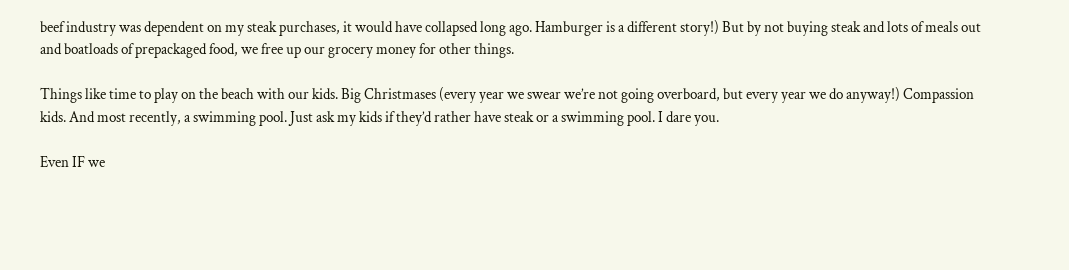beef industry was dependent on my steak purchases, it would have collapsed long ago. Hamburger is a different story!) But by not buying steak and lots of meals out and boatloads of prepackaged food, we free up our grocery money for other things.

Things like time to play on the beach with our kids. Big Christmases (every year we swear we’re not going overboard, but every year we do anyway!) Compassion kids. And most recently, a swimming pool. Just ask my kids if they’d rather have steak or a swimming pool. I dare you.

Even IF we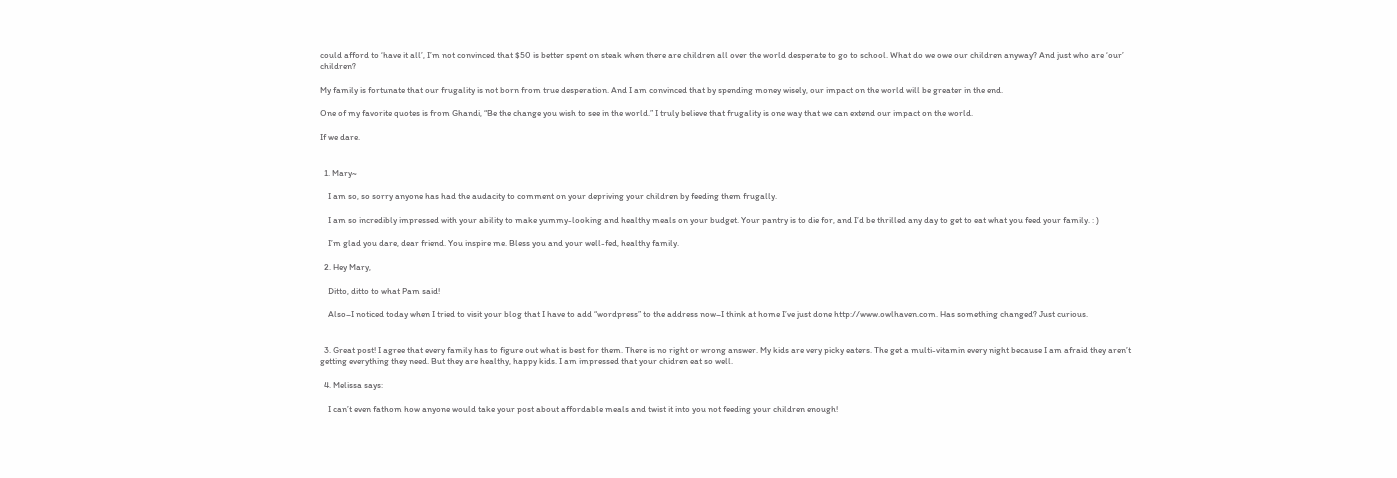could afford to ‘have it all’, I’m not convinced that $50 is better spent on steak when there are children all over the world desperate to go to school. What do we owe our children anyway? And just who are ‘our’ children?

My family is fortunate that our frugality is not born from true desperation. And I am convinced that by spending money wisely, our impact on the world will be greater in the end.

One of my favorite quotes is from Ghandi, “Be the change you wish to see in the world.” I truly believe that frugality is one way that we can extend our impact on the world.

If we dare.


  1. Mary~

    I am so, so sorry anyone has had the audacity to comment on your depriving your children by feeding them frugally.

    I am so incredibly impressed with your ability to make yummy-looking and healthy meals on your budget. Your pantry is to die for, and I’d be thrilled any day to get to eat what you feed your family. : )

    I’m glad you dare, dear friend. You inspire me. Bless you and your well-fed, healthy family.

  2. Hey Mary,

    Ditto, ditto to what Pam said!

    Also–I noticed today when I tried to visit your blog that I have to add “wordpress” to the address now–I think at home I’ve just done http://www.owlhaven.com. Has something changed? Just curious.


  3. Great post! I agree that every family has to figure out what is best for them. There is no right or wrong answer. My kids are very picky eaters. The get a multi-vitamin every night because I am afraid they aren’t getting everything they need. But they are healthy, happy kids. I am impressed that your chidren eat so well.

  4. Melissa says:

    I can’t even fathom how anyone would take your post about affordable meals and twist it into you not feeding your children enough!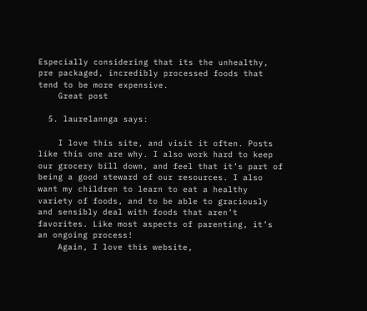Especially considering that its the unhealthy, pre packaged, incredibly processed foods that tend to be more expensive.
    Great post

  5. laurelannga says:

    I love this site, and visit it often. Posts like this one are why. I also work hard to keep our grocery bill down, and feel that it’s part of being a good steward of our resources. I also want my children to learn to eat a healthy variety of foods, and to be able to graciously and sensibly deal with foods that aren’t favorites. Like most aspects of parenting, it’s an ongoing process!
    Again, I love this website,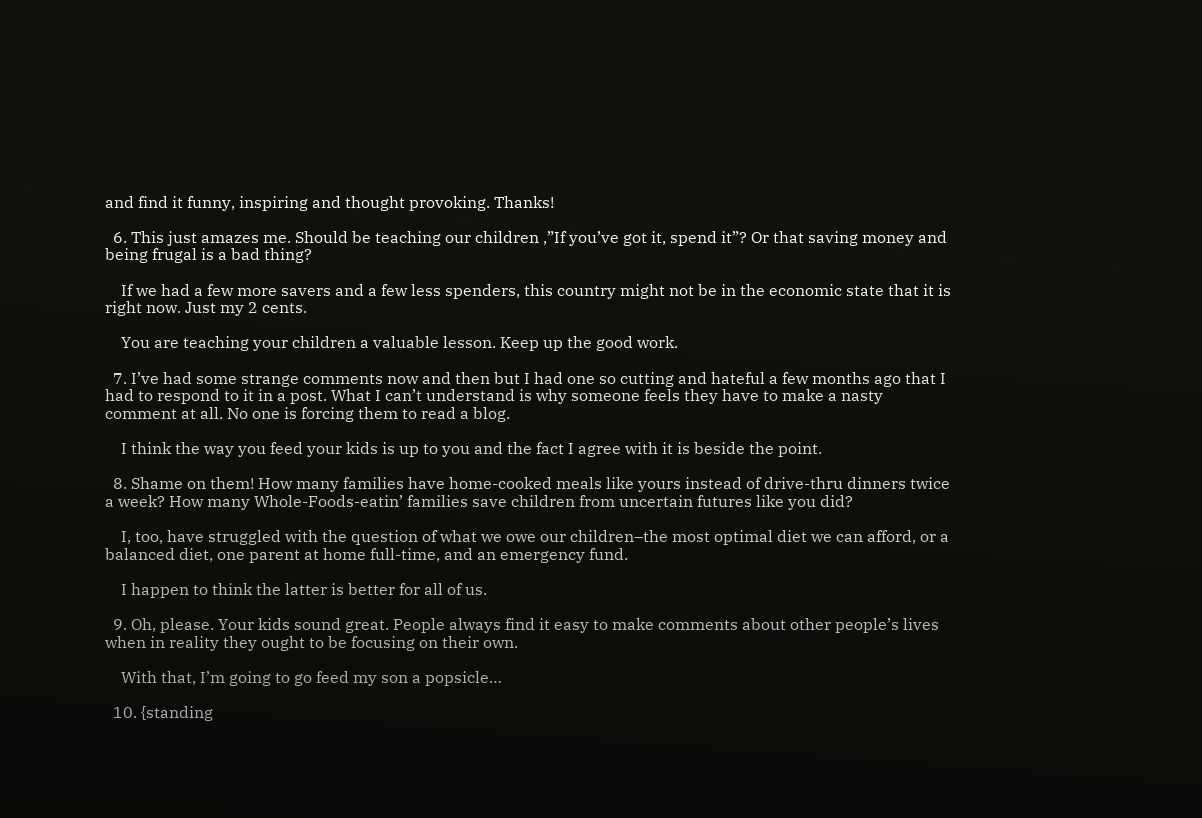and find it funny, inspiring and thought provoking. Thanks!

  6. This just amazes me. Should be teaching our children ,”If you’ve got it, spend it”? Or that saving money and being frugal is a bad thing?

    If we had a few more savers and a few less spenders, this country might not be in the economic state that it is right now. Just my 2 cents.

    You are teaching your children a valuable lesson. Keep up the good work.

  7. I’ve had some strange comments now and then but I had one so cutting and hateful a few months ago that I had to respond to it in a post. What I can’t understand is why someone feels they have to make a nasty comment at all. No one is forcing them to read a blog.

    I think the way you feed your kids is up to you and the fact I agree with it is beside the point.

  8. Shame on them! How many families have home-cooked meals like yours instead of drive-thru dinners twice a week? How many Whole-Foods-eatin’ families save children from uncertain futures like you did?

    I, too, have struggled with the question of what we owe our children–the most optimal diet we can afford, or a balanced diet, one parent at home full-time, and an emergency fund.

    I happen to think the latter is better for all of us.

  9. Oh, please. Your kids sound great. People always find it easy to make comments about other people’s lives when in reality they ought to be focusing on their own.

    With that, I’m going to go feed my son a popsicle…

  10. {standing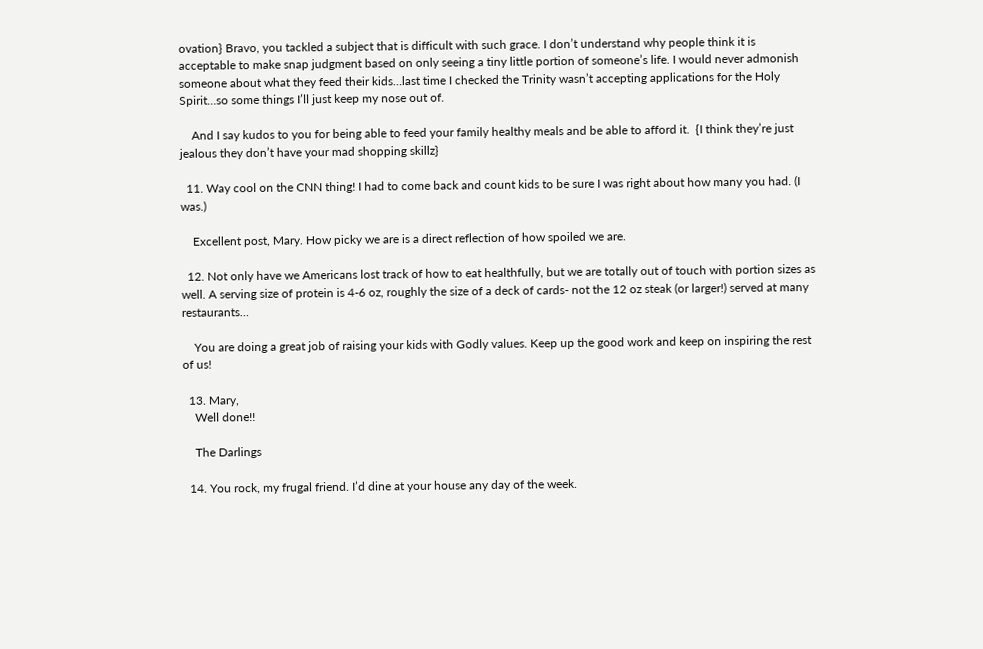ovation} Bravo, you tackled a subject that is difficult with such grace. I don’t understand why people think it is acceptable to make snap judgment based on only seeing a tiny little portion of someone’s life. I would never admonish someone about what they feed their kids…last time I checked the Trinity wasn’t accepting applications for the Holy Spirit…so some things I’ll just keep my nose out of.

    And I say kudos to you for being able to feed your family healthy meals and be able to afford it.  {I think they’re just jealous they don’t have your mad shopping skillz}

  11. Way cool on the CNN thing! I had to come back and count kids to be sure I was right about how many you had. (I was.)

    Excellent post, Mary. How picky we are is a direct reflection of how spoiled we are.

  12. Not only have we Americans lost track of how to eat healthfully, but we are totally out of touch with portion sizes as well. A serving size of protein is 4-6 oz, roughly the size of a deck of cards- not the 12 oz steak (or larger!) served at many restaurants…

    You are doing a great job of raising your kids with Godly values. Keep up the good work and keep on inspiring the rest of us!

  13. Mary,
    Well done!!

    The Darlings

  14. You rock, my frugal friend. I’d dine at your house any day of the week.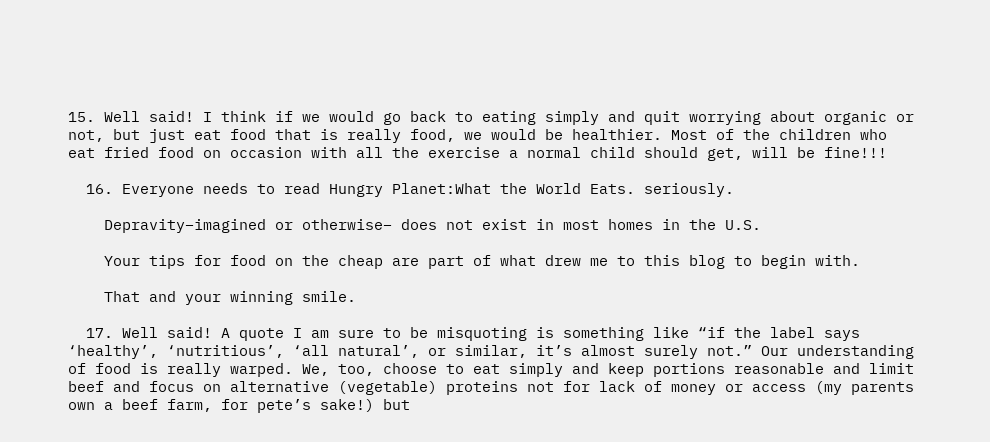15. Well said! I think if we would go back to eating simply and quit worrying about organic or not, but just eat food that is really food, we would be healthier. Most of the children who eat fried food on occasion with all the exercise a normal child should get, will be fine!!!

  16. Everyone needs to read Hungry Planet:What the World Eats. seriously.

    Depravity–imagined or otherwise– does not exist in most homes in the U.S.

    Your tips for food on the cheap are part of what drew me to this blog to begin with.

    That and your winning smile.

  17. Well said! A quote I am sure to be misquoting is something like “if the label says ‘healthy’, ‘nutritious’, ‘all natural’, or similar, it’s almost surely not.” Our understanding of food is really warped. We, too, choose to eat simply and keep portions reasonable and limit beef and focus on alternative (vegetable) proteins not for lack of money or access (my parents own a beef farm, for pete’s sake!) but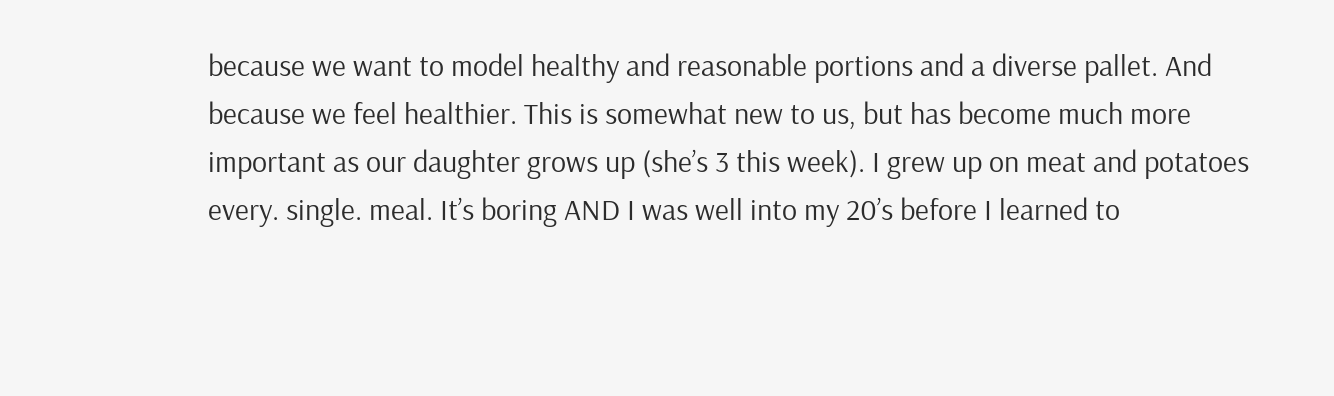because we want to model healthy and reasonable portions and a diverse pallet. And because we feel healthier. This is somewhat new to us, but has become much more important as our daughter grows up (she’s 3 this week). I grew up on meat and potatoes every. single. meal. It’s boring AND I was well into my 20’s before I learned to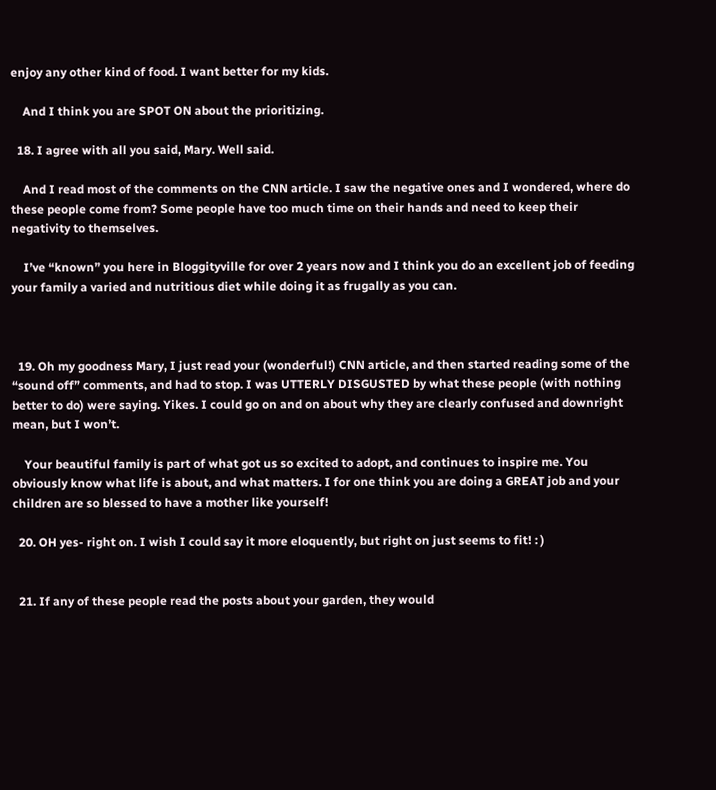enjoy any other kind of food. I want better for my kids.

    And I think you are SPOT ON about the prioritizing.

  18. I agree with all you said, Mary. Well said.

    And I read most of the comments on the CNN article. I saw the negative ones and I wondered, where do these people come from? Some people have too much time on their hands and need to keep their negativity to themselves.

    I’ve “known” you here in Bloggityville for over 2 years now and I think you do an excellent job of feeding your family a varied and nutritious diet while doing it as frugally as you can.



  19. Oh my goodness Mary, I just read your (wonderful!) CNN article, and then started reading some of the “sound off” comments, and had to stop. I was UTTERLY DISGUSTED by what these people (with nothing better to do) were saying. Yikes. I could go on and on about why they are clearly confused and downright mean, but I won’t.

    Your beautiful family is part of what got us so excited to adopt, and continues to inspire me. You obviously know what life is about, and what matters. I for one think you are doing a GREAT job and your children are so blessed to have a mother like yourself!

  20. OH yes- right on. I wish I could say it more eloquently, but right on just seems to fit! : )


  21. If any of these people read the posts about your garden, they would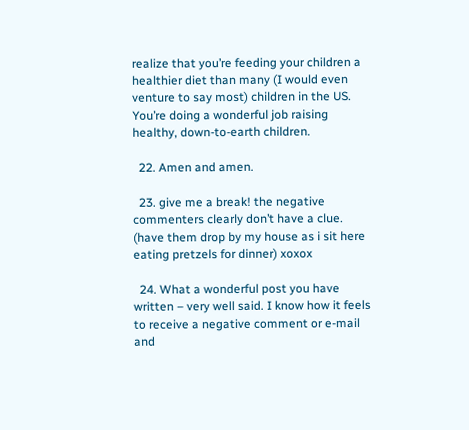realize that you’re feeding your children a healthier diet than many (I would even venture to say most) children in the US. You’re doing a wonderful job raising healthy, down-to-earth children.

  22. Amen and amen.

  23. give me a break! the negative commenters clearly don’t have a clue. (have them drop by my house as i sit here eating pretzels for dinner) xoxox

  24. What a wonderful post you have written – very well said. I know how it feels to receive a negative comment or e-mail and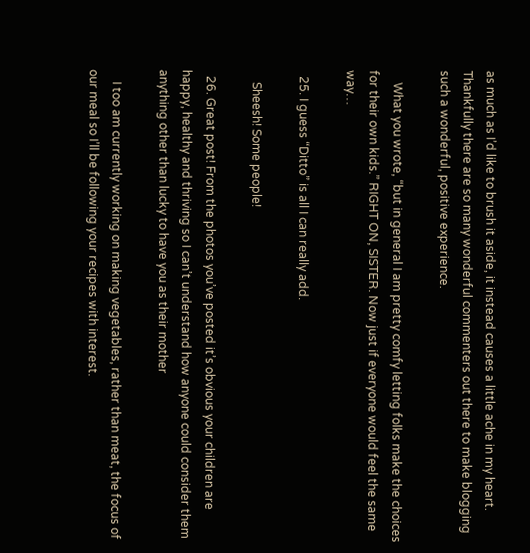as much as I’d like to brush it aside, it instead causes a little ache in my heart. Thankfully there are so many wonderful commenters out there to make blogging such a wonderful, positive experience.

    What you wrote, “but in general I am pretty comfy letting folks make the choices for their own kids.” RIGHT ON, SISTER. Now just if everyone would feel the same way…

  25. I guess “Ditto” is all I can really add.

    Sheesh! Some people!

  26. Great post! From the photos you’ve posted it’s obvious your children are happy, healthy and thriving so I can’t understand how anyone could consider them anything other than lucky to have you as their mother

    I too am currently working on making vegetables, rather than meat, the focus of our meal so I’ll be following your recipes with interest.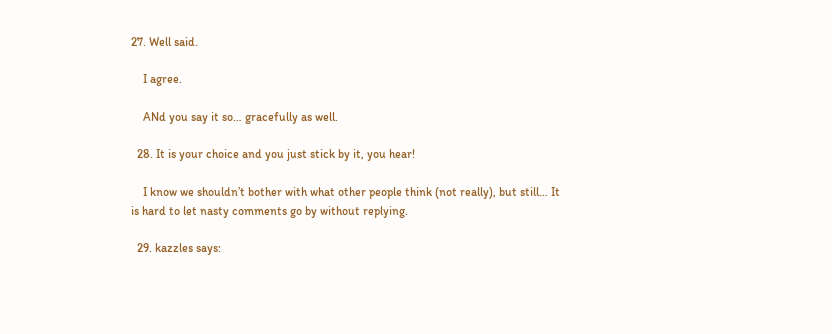27. Well said.

    I agree.

    ANd you say it so… gracefully as well.

  28. It is your choice and you just stick by it, you hear!

    I know we shouldn’t bother with what other people think (not really), but still… It is hard to let nasty comments go by without replying.

  29. kazzles says: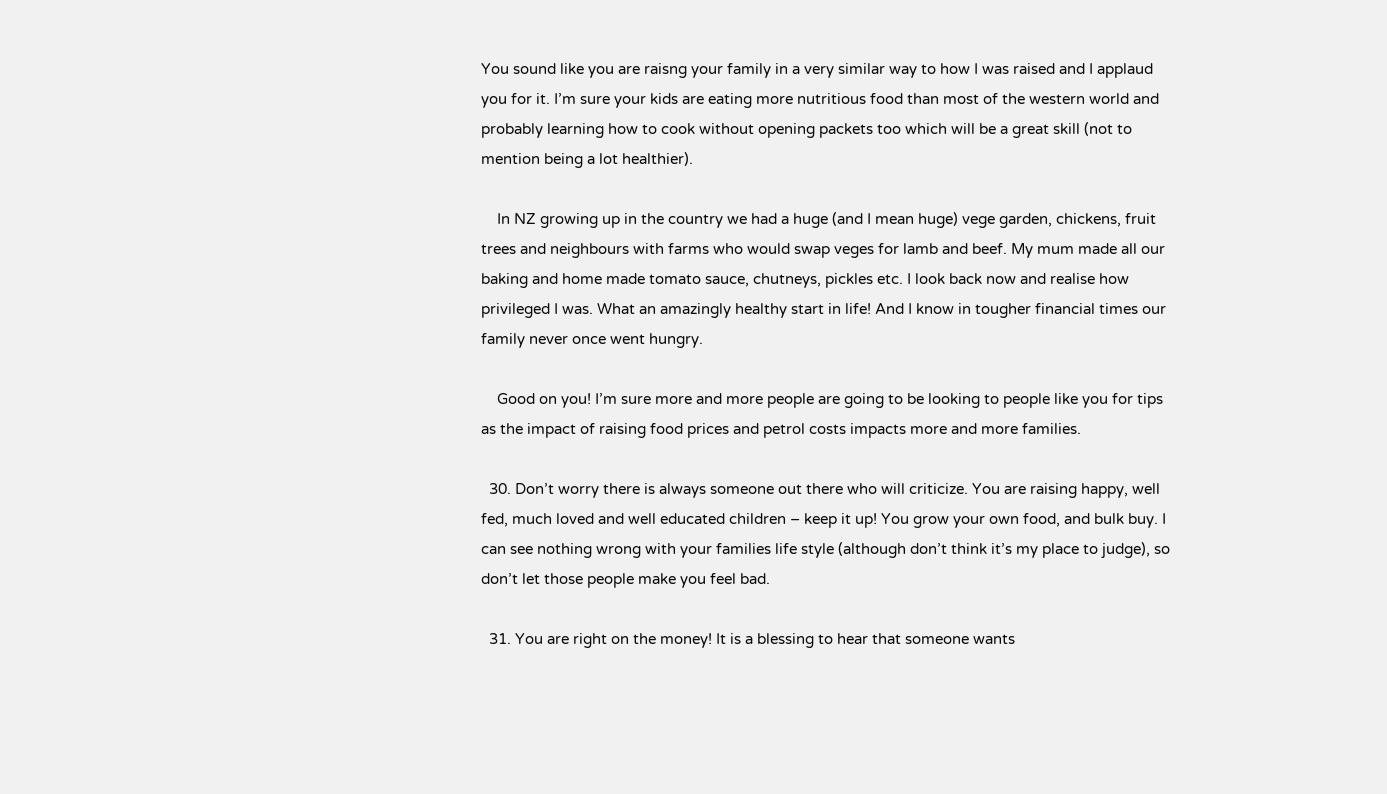You sound like you are raisng your family in a very similar way to how I was raised and I applaud you for it. I’m sure your kids are eating more nutritious food than most of the western world and probably learning how to cook without opening packets too which will be a great skill (not to mention being a lot healthier).

    In NZ growing up in the country we had a huge (and I mean huge) vege garden, chickens, fruit trees and neighbours with farms who would swap veges for lamb and beef. My mum made all our baking and home made tomato sauce, chutneys, pickles etc. I look back now and realise how privileged I was. What an amazingly healthy start in life! And I know in tougher financial times our family never once went hungry.

    Good on you! I’m sure more and more people are going to be looking to people like you for tips as the impact of raising food prices and petrol costs impacts more and more families.

  30. Don’t worry there is always someone out there who will criticize. You are raising happy, well fed, much loved and well educated children – keep it up! You grow your own food, and bulk buy. I can see nothing wrong with your families life style (although don’t think it’s my place to judge), so don’t let those people make you feel bad.

  31. You are right on the money! It is a blessing to hear that someone wants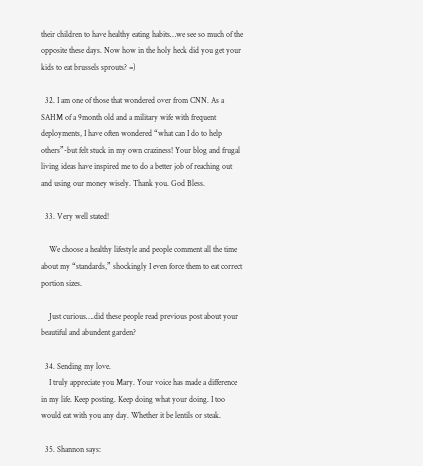their children to have healthy eating habits…we see so much of the opposite these days. Now how in the holy heck did you get your kids to eat brussels sprouts? =)

  32. I am one of those that wondered over from CNN. As a SAHM of a 9month old and a military wife with frequent deployments, I have often wondered “what can I do to help others”-but felt stuck in my own craziness! Your blog and frugal living ideas have inspired me to do a better job of reaching out and using our money wisely. Thank you. God Bless.

  33. Very well stated!

    We choose a healthy lifestyle and people comment all the time about my “standards,” shockingly I even force them to eat correct portion sizes.

    Just curious….did these people read previous post about your beautiful and abundent garden?

  34. Sending my love.
    I truly appreciate you Mary. Your voice has made a difference in my life. Keep posting. Keep doing what your doing. I too would eat with you any day. Whether it be lentils or steak.

  35. Shannon says: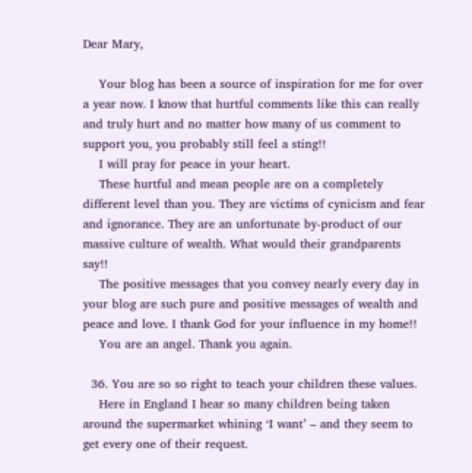Dear Mary,

    Your blog has been a source of inspiration for me for over a year now. I know that hurtful comments like this can really and truly hurt and no matter how many of us comment to support you, you probably still feel a sting!!
    I will pray for peace in your heart.
    These hurtful and mean people are on a completely different level than you. They are victims of cynicism and fear and ignorance. They are an unfortunate by-product of our massive culture of wealth. What would their grandparents say!!
    The positive messages that you convey nearly every day in your blog are such pure and positive messages of wealth and peace and love. I thank God for your influence in my home!!
    You are an angel. Thank you again.

  36. You are so so right to teach your children these values.
    Here in England I hear so many children being taken around the supermarket whining ‘I want’ – and they seem to get every one of their request.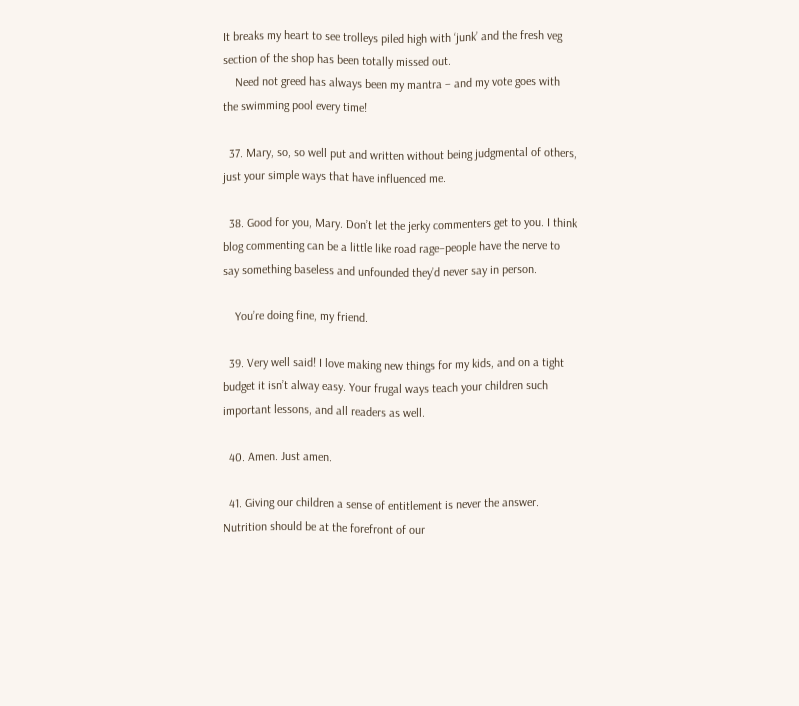It breaks my heart to see trolleys piled high with ‘junk’ and the fresh veg section of the shop has been totally missed out.
    Need not greed has always been my mantra – and my vote goes with the swimming pool every time!

  37. Mary, so, so well put and written without being judgmental of others, just your simple ways that have influenced me.

  38. Good for you, Mary. Don’t let the jerky commenters get to you. I think blog commenting can be a little like road rage–people have the nerve to say something baseless and unfounded they’d never say in person.

    You’re doing fine, my friend.

  39. Very well said! I love making new things for my kids, and on a tight budget it isn’t alway easy. Your frugal ways teach your children such important lessons, and all readers as well.

  40. Amen. Just amen.

  41. Giving our children a sense of entitlement is never the answer. Nutrition should be at the forefront of our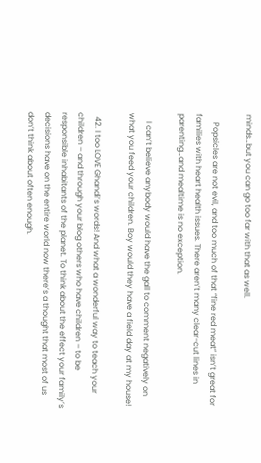minds…but you can go too far with that as well.

    Popsicles are not evil, and too much of that “fine red meat” isn’t great for families with heart health issues. There aren’t many clear-cut lines in parenting…and mealtime is no exception.

    I can’t believe anybody would have the gall to comment negatively on what you feed your children. Boy would they have a field day at my house!

  42. I too LOVE Ghandi’s words! And what a wonderful way to teach your children – and through your blog others who have children – to be responsible inhabitants of the planet. To think about the effect your family’s decisions have on the entire world now there’s a thought that most of us don’t think about often enough.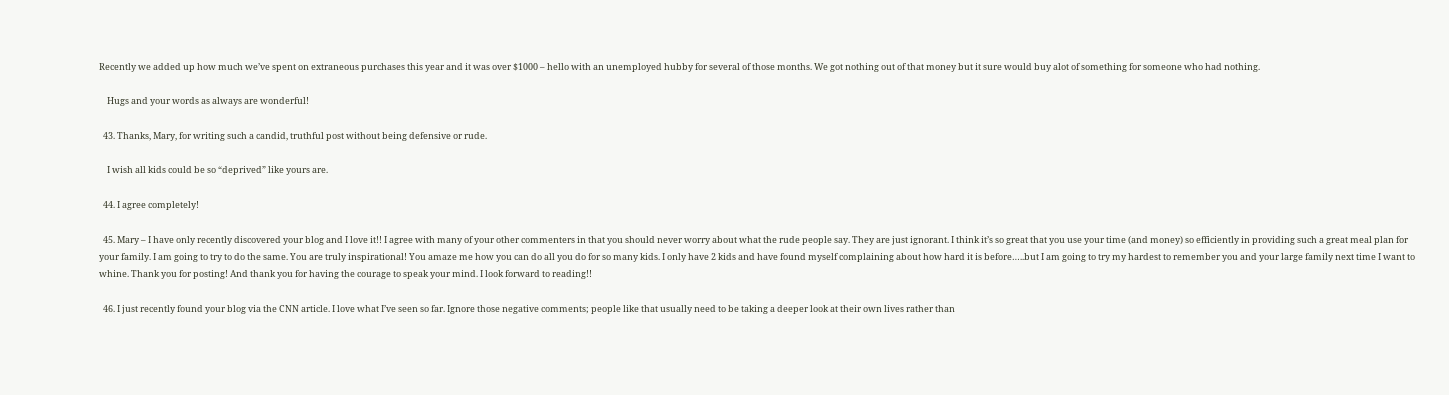Recently we added up how much we’ve spent on extraneous purchases this year and it was over $1000 – hello with an unemployed hubby for several of those months. We got nothing out of that money but it sure would buy alot of something for someone who had nothing.

    Hugs and your words as always are wonderful!

  43. Thanks, Mary, for writing such a candid, truthful post without being defensive or rude.

    I wish all kids could be so “deprived” like yours are.

  44. I agree completely!

  45. Mary – I have only recently discovered your blog and I love it!! I agree with many of your other commenters in that you should never worry about what the rude people say. They are just ignorant. I think it’s so great that you use your time (and money) so efficiently in providing such a great meal plan for your family. I am going to try to do the same. You are truly inspirational! You amaze me how you can do all you do for so many kids. I only have 2 kids and have found myself complaining about how hard it is before…..but I am going to try my hardest to remember you and your large family next time I want to whine. Thank you for posting! And thank you for having the courage to speak your mind. I look forward to reading!!

  46. I just recently found your blog via the CNN article. I love what I’ve seen so far. Ignore those negative comments; people like that usually need to be taking a deeper look at their own lives rather than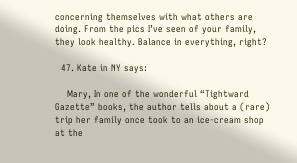concerning themselves with what others are doing. From the pics I’ve seen of your family, they look healthy. Balance in everything, right?

  47. Kate in NY says:

    Mary, In one of the wonderful “Tightward Gazette” books, the author tells about a (rare) trip her family once took to an ice-cream shop at the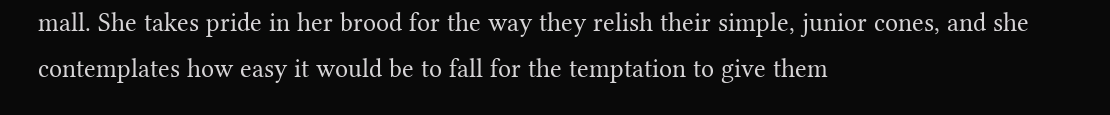mall. She takes pride in her brood for the way they relish their simple, junior cones, and she contemplates how easy it would be to fall for the temptation to give them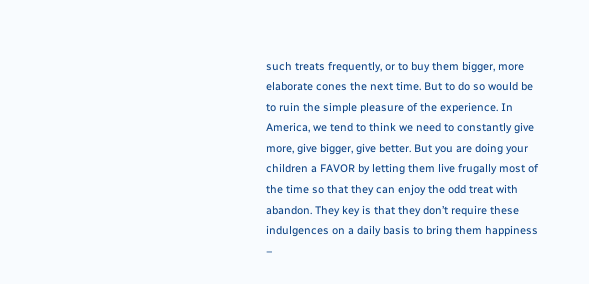such treats frequently, or to buy them bigger, more elaborate cones the next time. But to do so would be to ruin the simple pleasure of the experience. In America, we tend to think we need to constantly give more, give bigger, give better. But you are doing your children a FAVOR by letting them live frugally most of the time so that they can enjoy the odd treat with abandon. They key is that they don’t require these indulgences on a daily basis to bring them happiness –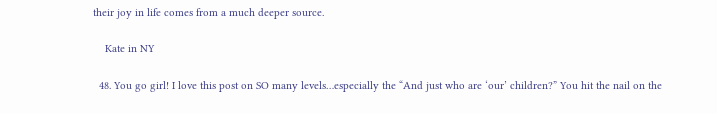their joy in life comes from a much deeper source.

    Kate in NY

  48. You go girl! I love this post on SO many levels…especially the “And just who are ‘our’ children?” You hit the nail on the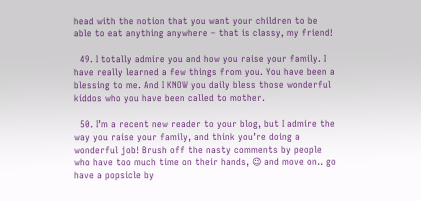head with the notion that you want your children to be able to eat anything anywhere – that is classy, my friend!

  49. I totally admire you and how you raise your family. I have really learned a few things from you. You have been a blessing to me. And I KNOW you daily bless those wonderful kiddos who you have been called to mother.

  50. I’m a recent new reader to your blog, but I admire the way you raise your family, and think you’re doing a wonderful job! Brush off the nasty comments by people who have too much time on their hands, 😉 and move on.. go have a popsicle by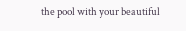the pool with your beautiful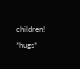children!  *hugs*